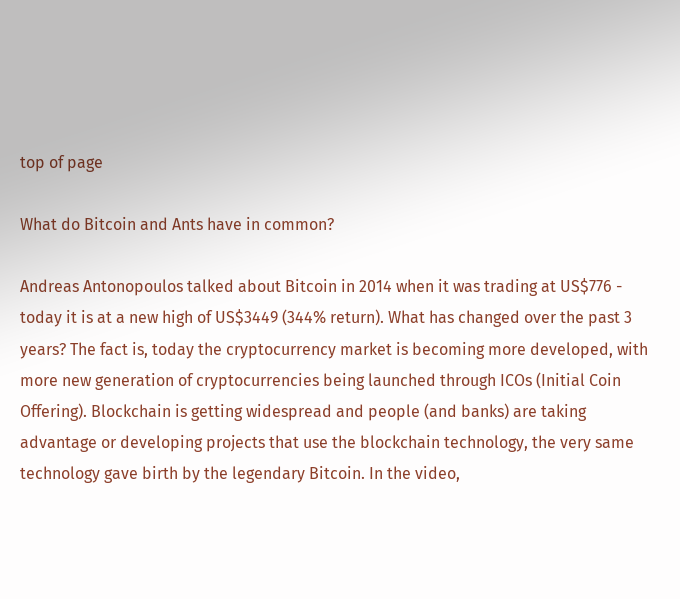top of page

What do Bitcoin and Ants have in common?

Andreas Antonopoulos talked about Bitcoin in 2014 when it was trading at US$776 - today it is at a new high of US$3449 (344% return). What has changed over the past 3 years? The fact is, today the cryptocurrency market is becoming more developed, with more new generation of cryptocurrencies being launched through ICOs (Initial Coin Offering). Blockchain is getting widespread and people (and banks) are taking advantage or developing projects that use the blockchain technology, the very same technology gave birth by the legendary Bitcoin. In the video,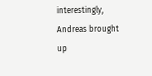interestingly, Andreas brought up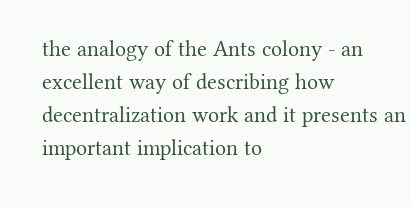the analogy of the Ants colony - an excellent way of describing how decentralization work and it presents an important implication to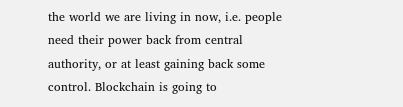the world we are living in now, i.e. people need their power back from central authority, or at least gaining back some control. Blockchain is going to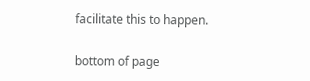facilitate this to happen.

bottom of page